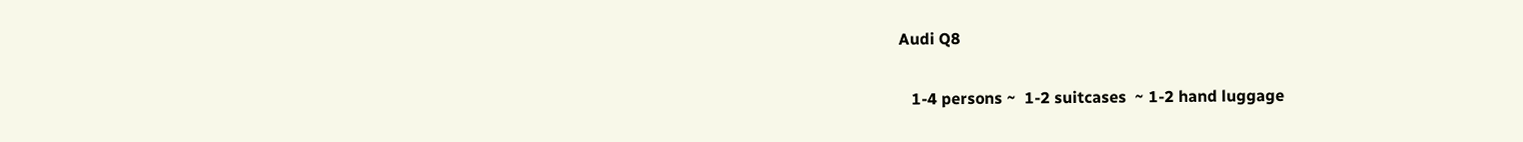Audi Q8

   1-4 persons ~  1-2 suitcases  ~ 1-2 hand luggage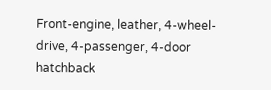Front-engine, leather, 4-wheel-drive, 4-passenger, 4-door hatchback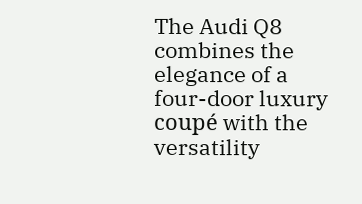The Audi Q8 combines the elegance of a four-door luxury coupé with the versatility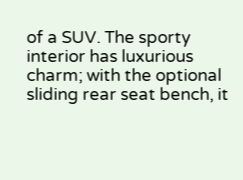of a SUV. The sporty interior has luxurious charm; with the optional sliding rear seat bench, it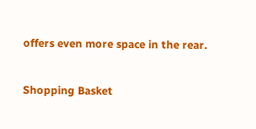offers even more space in the rear.

Shopping Basket